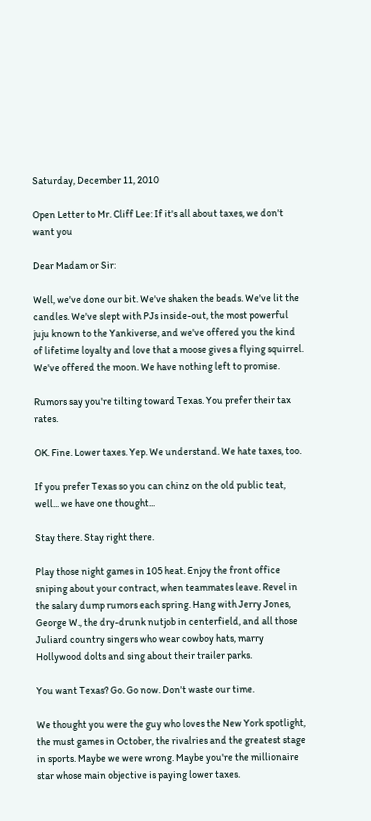Saturday, December 11, 2010

Open Letter to Mr. Cliff Lee: If it's all about taxes, we don't want you

Dear Madam or Sir:

Well, we've done our bit. We've shaken the beads. We've lit the candles. We've slept with PJs inside-out, the most powerful juju known to the Yankiverse, and we've offered you the kind of lifetime loyalty and love that a moose gives a flying squirrel. We've offered the moon. We have nothing left to promise.

Rumors say you're tilting toward Texas. You prefer their tax rates.

OK. Fine. Lower taxes. Yep. We understand. We hate taxes, too.

If you prefer Texas so you can chinz on the old public teat, well... we have one thought...

Stay there. Stay right there.

Play those night games in 105 heat. Enjoy the front office sniping about your contract, when teammates leave. Revel in the salary dump rumors each spring. Hang with Jerry Jones, George W., the dry-drunk nutjob in centerfield, and all those Juliard country singers who wear cowboy hats, marry Hollywood dolts and sing about their trailer parks.

You want Texas? Go. Go now. Don't waste our time.

We thought you were the guy who loves the New York spotlight, the must games in October, the rivalries and the greatest stage in sports. Maybe we were wrong. Maybe you're the millionaire star whose main objective is paying lower taxes.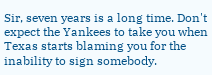Sir, seven years is a long time. Don't expect the Yankees to take you when Texas starts blaming you for the inability to sign somebody.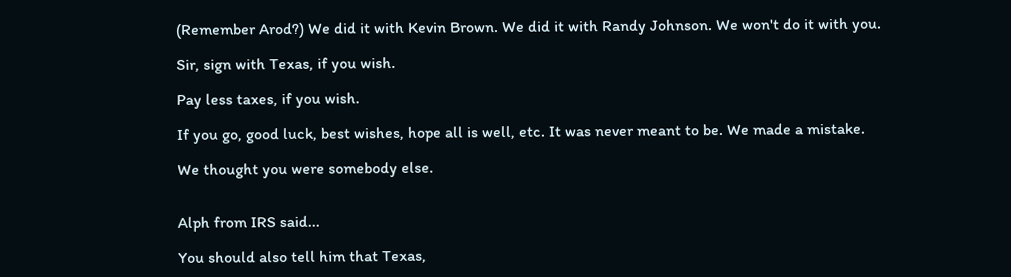(Remember Arod?) We did it with Kevin Brown. We did it with Randy Johnson. We won't do it with you.

Sir, sign with Texas, if you wish.

Pay less taxes, if you wish.

If you go, good luck, best wishes, hope all is well, etc. It was never meant to be. We made a mistake.

We thought you were somebody else.


Alph from IRS said...

You should also tell him that Texas,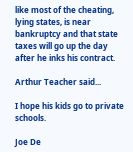like most of the cheating, lying states, is near bankruptcy and that state taxes will go up the day after he inks his contract.

Arthur Teacher said...

I hope his kids go to private schools.

Joe De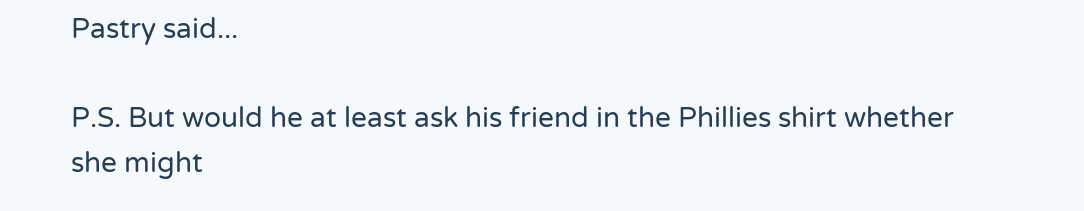Pastry said...

P.S. But would he at least ask his friend in the Phillies shirt whether she might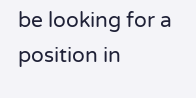be looking for a position in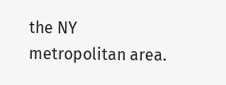the NY metropolitan area.